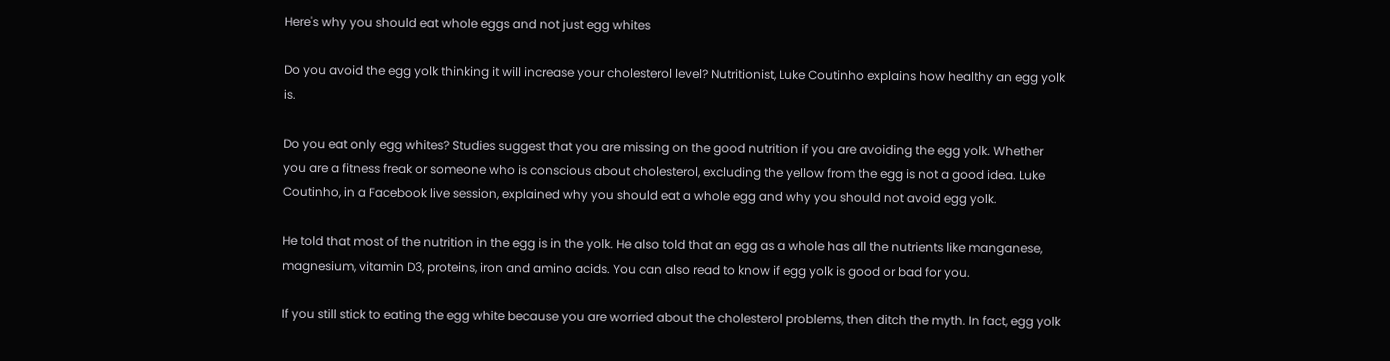Here's why you should eat whole eggs and not just egg whites

Do you avoid the egg yolk thinking it will increase your cholesterol level? Nutritionist, Luke Coutinho explains how healthy an egg yolk is.

Do you eat only egg whites? Studies suggest that you are missing on the good nutrition if you are avoiding the egg yolk. Whether you are a fitness freak or someone who is conscious about cholesterol, excluding the yellow from the egg is not a good idea. Luke Coutinho, in a Facebook live session, explained why you should eat a whole egg and why you should not avoid egg yolk.

He told that most of the nutrition in the egg is in the yolk. He also told that an egg as a whole has all the nutrients like manganese, magnesium, vitamin D3, proteins, iron and amino acids. You can also read to know if egg yolk is good or bad for you.

If you still stick to eating the egg white because you are worried about the cholesterol problems, then ditch the myth. In fact, egg yolk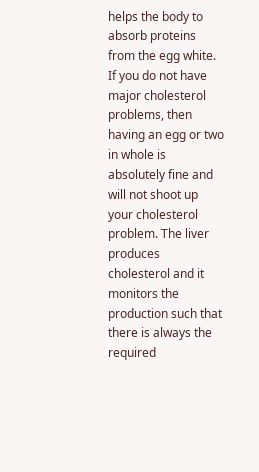helps the body to absorb proteins from the egg white. If you do not have major cholesterol problems, then having an egg or two in whole is absolutely fine and will not shoot up your cholesterol problem. The liver produces cholesterol and it monitors the production such that there is always the required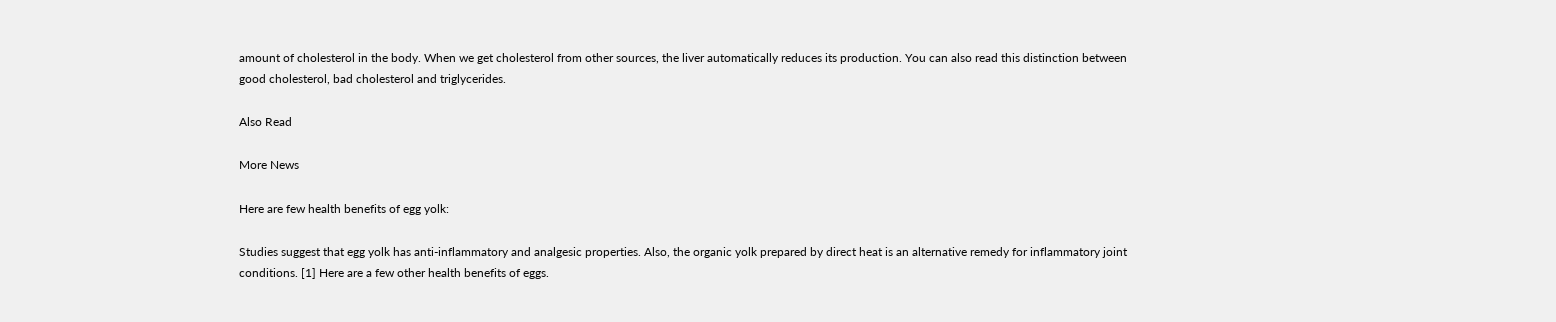amount of cholesterol in the body. When we get cholesterol from other sources, the liver automatically reduces its production. You can also read this distinction between good cholesterol, bad cholesterol and triglycerides.

Also Read

More News

Here are few health benefits of egg yolk:

Studies suggest that egg yolk has anti-inflammatory and analgesic properties. Also, the organic yolk prepared by direct heat is an alternative remedy for inflammatory joint conditions. [1] Here are a few other health benefits of eggs.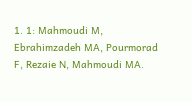1. 1: Mahmoudi M, Ebrahimzadeh MA, Pourmorad F, Rezaie N, Mahmoudi MA.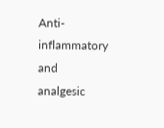Anti-inflammatory and analgesic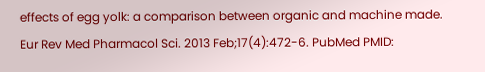effects of egg yolk: a comparison between organic and machine made. Eur Rev Med Pharmacol Sci. 2013 Feb;17(4):472-6. PubMed PMID: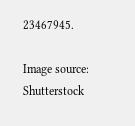23467945.

Image source: Shutterstock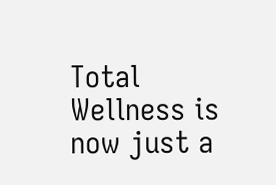Total Wellness is now just a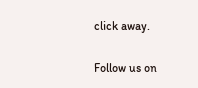click away.

Follow us on